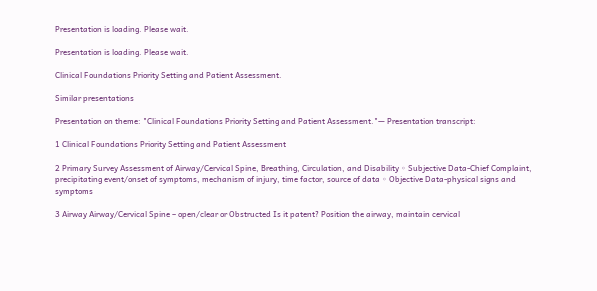Presentation is loading. Please wait.

Presentation is loading. Please wait.

Clinical Foundations Priority Setting and Patient Assessment.

Similar presentations

Presentation on theme: "Clinical Foundations Priority Setting and Patient Assessment."— Presentation transcript:

1 Clinical Foundations Priority Setting and Patient Assessment

2 Primary Survey Assessment of Airway/Cervical Spine, Breathing, Circulation, and Disability ◦ Subjective Data-Chief Complaint, precipitating event/onset of symptoms, mechanism of injury, time factor, source of data ◦ Objective Data-physical signs and symptoms

3 Airway Airway/Cervical Spine – open/clear or Obstructed Is it patent? Position the airway, maintain cervical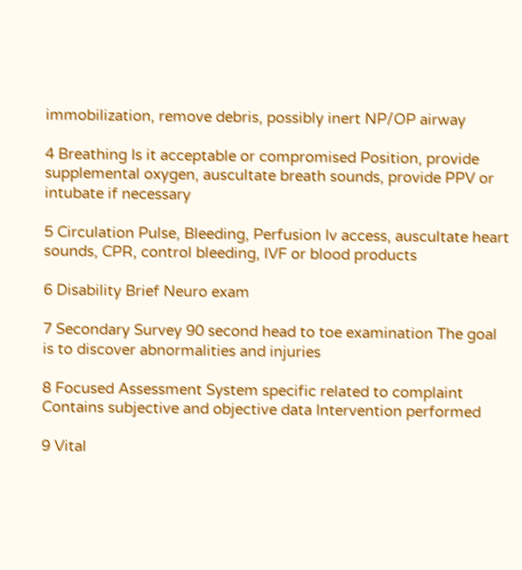immobilization, remove debris, possibly inert NP/OP airway

4 Breathing Is it acceptable or compromised Position, provide supplemental oxygen, auscultate breath sounds, provide PPV or intubate if necessary

5 Circulation Pulse, Bleeding, Perfusion Iv access, auscultate heart sounds, CPR, control bleeding, IVF or blood products

6 Disability Brief Neuro exam

7 Secondary Survey 90 second head to toe examination The goal is to discover abnormalities and injuries

8 Focused Assessment System specific related to complaint Contains subjective and objective data Intervention performed

9 Vital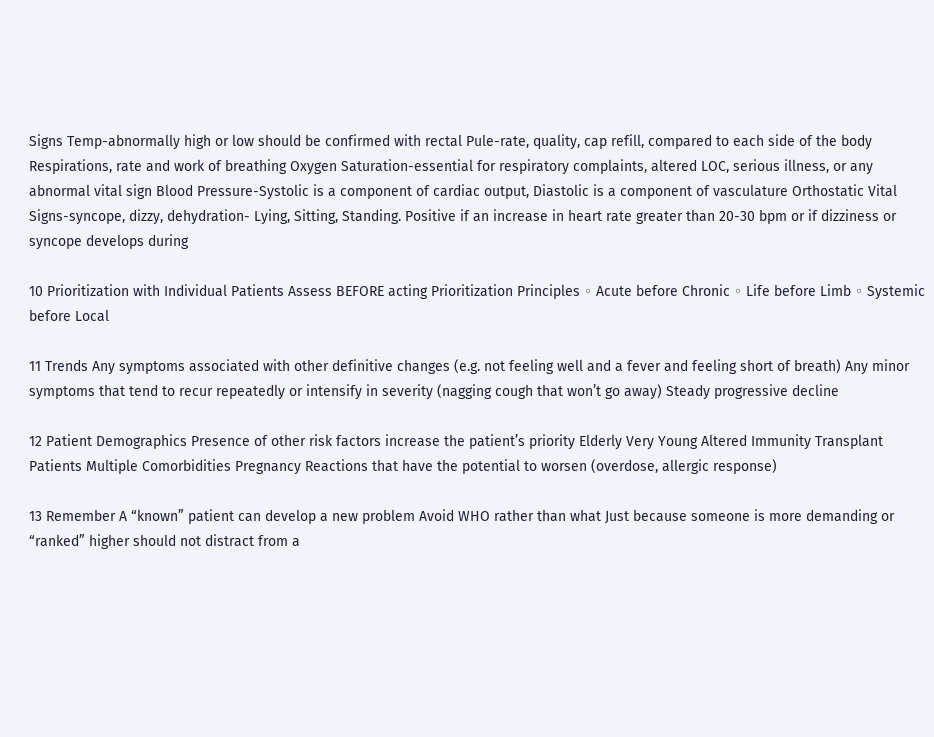Signs Temp-abnormally high or low should be confirmed with rectal Pule-rate, quality, cap refill, compared to each side of the body Respirations, rate and work of breathing Oxygen Saturation-essential for respiratory complaints, altered LOC, serious illness, or any abnormal vital sign Blood Pressure-Systolic is a component of cardiac output, Diastolic is a component of vasculature Orthostatic Vital Signs-syncope, dizzy, dehydration- Lying, Sitting, Standing. Positive if an increase in heart rate greater than 20-30 bpm or if dizziness or syncope develops during

10 Prioritization with Individual Patients Assess BEFORE acting Prioritization Principles ◦ Acute before Chronic ◦ Life before Limb ◦ Systemic before Local

11 Trends Any symptoms associated with other definitive changes (e.g. not feeling well and a fever and feeling short of breath) Any minor symptoms that tend to recur repeatedly or intensify in severity (nagging cough that won’t go away) Steady progressive decline

12 Patient Demographics Presence of other risk factors increase the patient’s priority Elderly Very Young Altered Immunity Transplant Patients Multiple Comorbidities Pregnancy Reactions that have the potential to worsen (overdose, allergic response)

13 Remember A “known” patient can develop a new problem Avoid WHO rather than what Just because someone is more demanding or “ranked” higher should not distract from a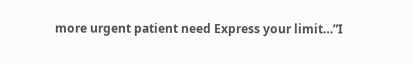more urgent patient need Express your limit…”I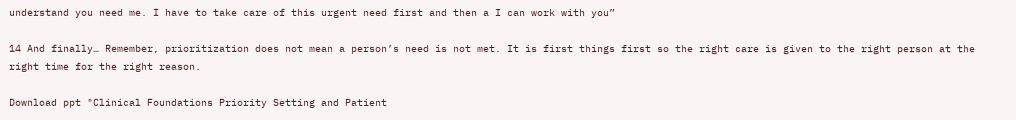understand you need me. I have to take care of this urgent need first and then a I can work with you”

14 And finally… Remember, prioritization does not mean a person’s need is not met. It is first things first so the right care is given to the right person at the right time for the right reason.

Download ppt "Clinical Foundations Priority Setting and Patient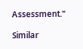Assessment."

Similar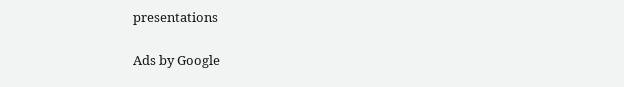presentations

Ads by Google